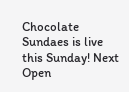Chocolate Sundaes is live this Sunday! Next Open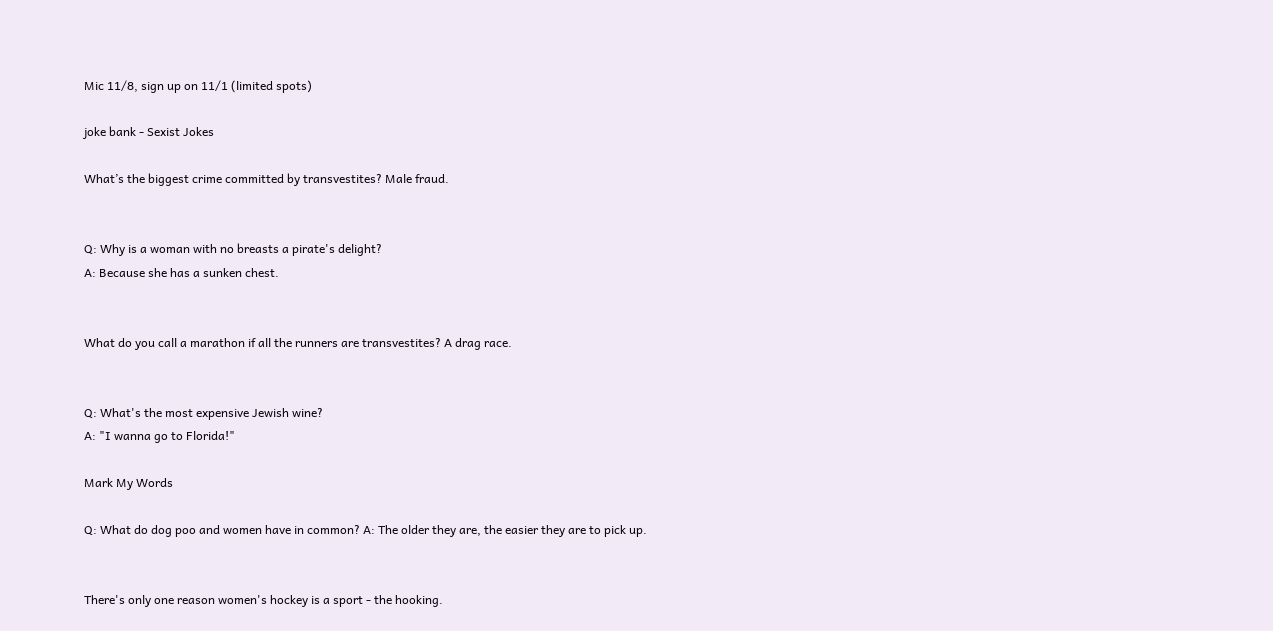Mic 11/8, sign up on 11/1 (limited spots)

joke bank - Sexist Jokes

What’s the biggest crime committed by transvestites? Male fraud.


Q: Why is a woman with no breasts a pirate's delight?
A: Because she has a sunken chest.


What do you call a marathon if all the runners are transvestites? A drag race.


Q: What's the most expensive Jewish wine?
A: "I wanna go to Florida!"

Mark My Words

Q: What do dog poo and women have in common? A: The older they are, the easier they are to pick up.


There's only one reason women's hockey is a sport - the hooking.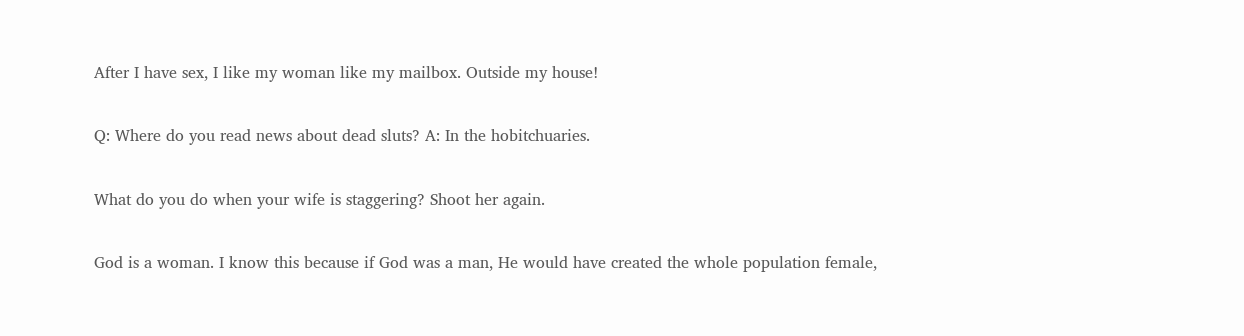After I have sex, I like my woman like my mailbox. Outside my house!


Q: Where do you read news about dead sluts? A: In the hobitchuaries.


What do you do when your wife is staggering? Shoot her again.


God is a woman. I know this because if God was a man, He would have created the whole population female,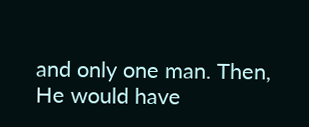and only one man. Then, He would have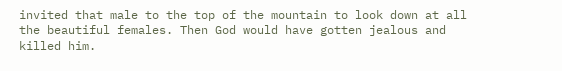invited that male to the top of the mountain to look down at all the beautiful females. Then God would have gotten jealous and killed him.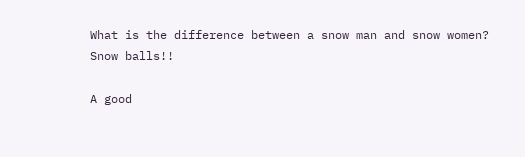What is the difference between a snow man and snow women?
Snow balls!!

A good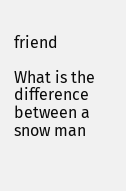friend

What is the difference between a snow man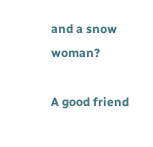and a snow woman?

A good friend